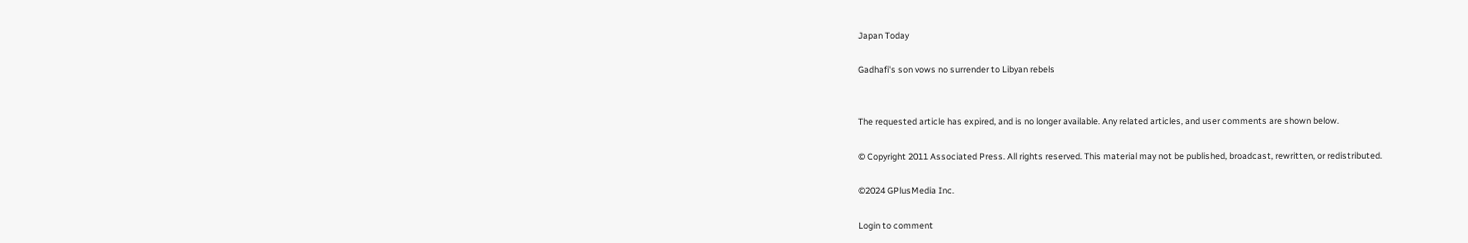Japan Today

Gadhafi's son vows no surrender to Libyan rebels


The requested article has expired, and is no longer available. Any related articles, and user comments are shown below.

© Copyright 2011 Associated Press. All rights reserved. This material may not be published, broadcast, rewritten, or redistributed.

©2024 GPlusMedia Inc.

Login to comment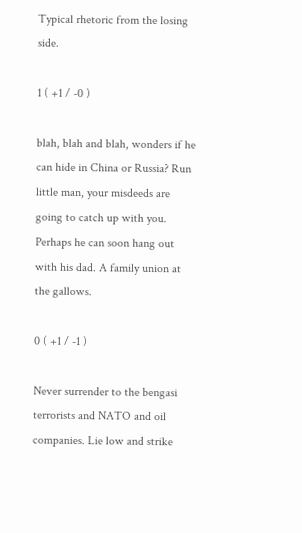Typical rhetoric from the losing side.

1 ( +1 / -0 )

blah, blah and blah, wonders if he can hide in China or Russia? Run little man, your misdeeds are going to catch up with you. Perhaps he can soon hang out with his dad. A family union at the gallows.

0 ( +1 / -1 )

Never surrender to the bengasi terrorists and NATO and oil companies. Lie low and strike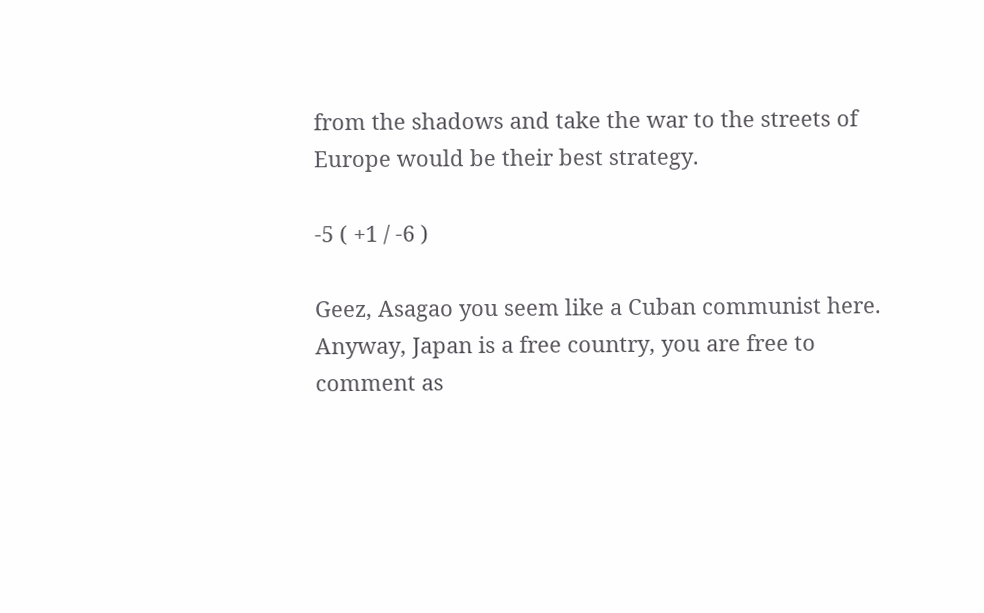from the shadows and take the war to the streets of Europe would be their best strategy.

-5 ( +1 / -6 )

Geez, Asagao you seem like a Cuban communist here. Anyway, Japan is a free country, you are free to comment as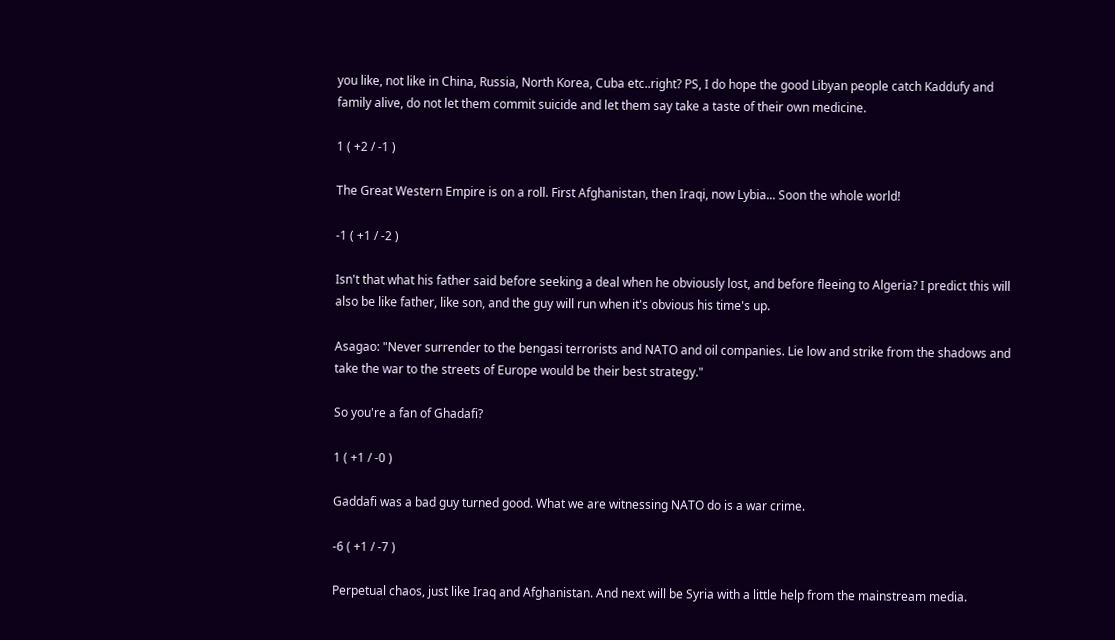you like, not like in China, Russia, North Korea, Cuba etc..right? PS, I do hope the good Libyan people catch Kaddufy and family alive, do not let them commit suicide and let them say take a taste of their own medicine.

1 ( +2 / -1 )

The Great Western Empire is on a roll. First Afghanistan, then Iraqi, now Lybia... Soon the whole world!

-1 ( +1 / -2 )

Isn't that what his father said before seeking a deal when he obviously lost, and before fleeing to Algeria? I predict this will also be like father, like son, and the guy will run when it's obvious his time's up.

Asagao: "Never surrender to the bengasi terrorists and NATO and oil companies. Lie low and strike from the shadows and take the war to the streets of Europe would be their best strategy."

So you're a fan of Ghadafi?

1 ( +1 / -0 )

Gaddafi was a bad guy turned good. What we are witnessing NATO do is a war crime.

-6 ( +1 / -7 )

Perpetual chaos, just like Iraq and Afghanistan. And next will be Syria with a little help from the mainstream media.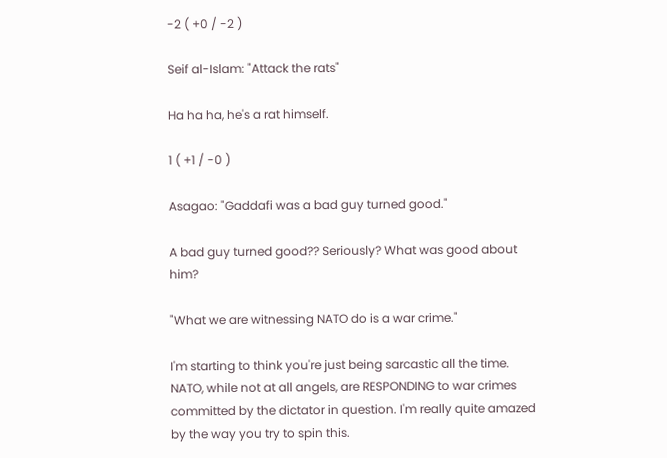-2 ( +0 / -2 )

Seif al-Islam: "Attack the rats"

Ha ha ha, he's a rat himself.

1 ( +1 / -0 )

Asagao: "Gaddafi was a bad guy turned good."

A bad guy turned good?? Seriously? What was good about him?

"What we are witnessing NATO do is a war crime."

I'm starting to think you're just being sarcastic all the time. NATO, while not at all angels, are RESPONDING to war crimes committed by the dictator in question. I'm really quite amazed by the way you try to spin this.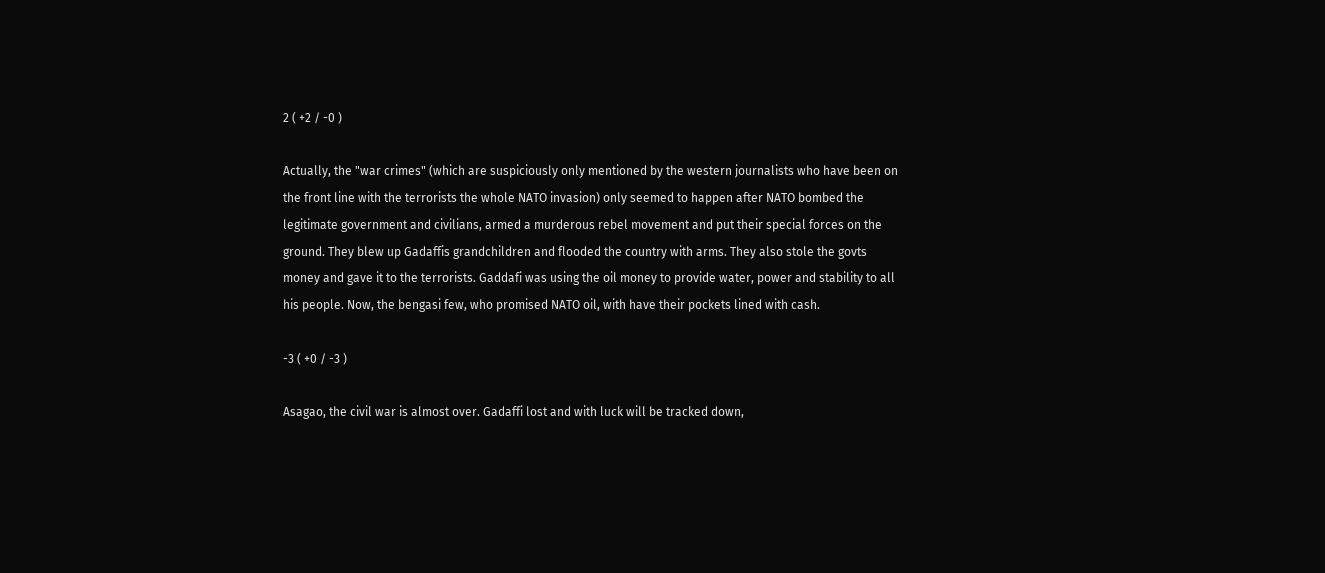2 ( +2 / -0 )

Actually, the "war crimes" (which are suspiciously only mentioned by the western journalists who have been on the front line with the terrorists the whole NATO invasion) only seemed to happen after NATO bombed the legitimate government and civilians, armed a murderous rebel movement and put their special forces on the ground. They blew up Gadaffis grandchildren and flooded the country with arms. They also stole the govts money and gave it to the terrorists. Gaddafi was using the oil money to provide water, power and stability to all his people. Now, the bengasi few, who promised NATO oil, with have their pockets lined with cash.

-3 ( +0 / -3 )

Asagao, the civil war is almost over. Gadaffi lost and with luck will be tracked down,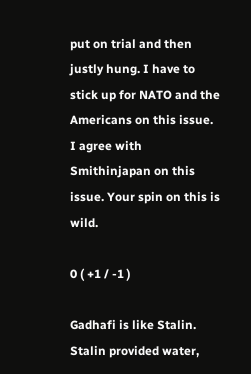put on trial and then justly hung. I have to stick up for NATO and the Americans on this issue. I agree with Smithinjapan on this issue. Your spin on this is wild.

0 ( +1 / -1 )

Gadhafi is like Stalin. Stalin provided water,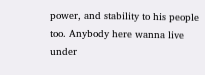power, and stability to his people too. Anybody here wanna live under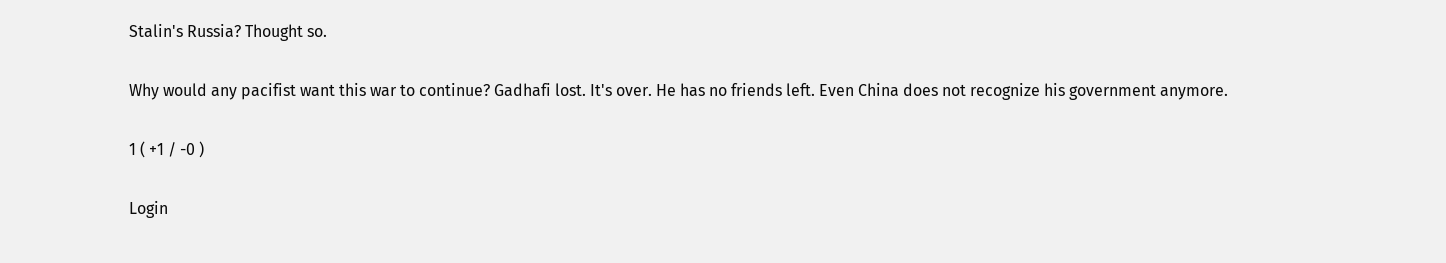Stalin's Russia? Thought so.

Why would any pacifist want this war to continue? Gadhafi lost. It's over. He has no friends left. Even China does not recognize his government anymore.

1 ( +1 / -0 )

Login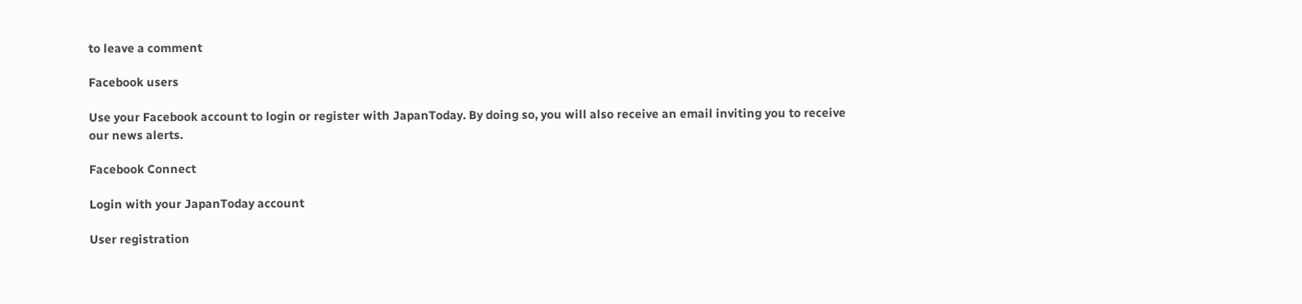to leave a comment

Facebook users

Use your Facebook account to login or register with JapanToday. By doing so, you will also receive an email inviting you to receive our news alerts.

Facebook Connect

Login with your JapanToday account

User registration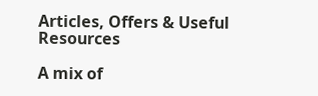Articles, Offers & Useful Resources

A mix of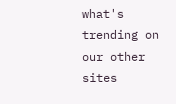what's trending on our other sites